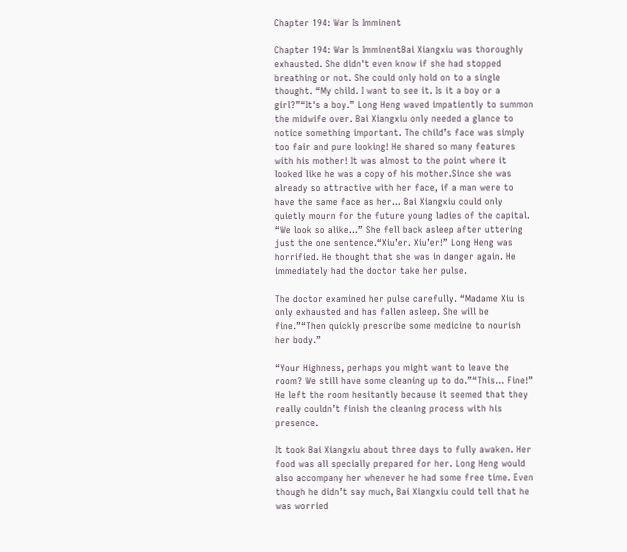Chapter 194: War Is Imminent

Chapter 194: War Is ImminentBai Xiangxiu was thoroughly exhausted. She didn't even know if she had stopped breathing or not. She could only hold on to a single thought. “My child. I want to see it. Is it a boy or a girl?”“It's a boy.” Long Heng waved impatiently to summon the midwife over. Bai Xiangxiu only needed a glance to notice something important. The child’s face was simply too fair and pure looking! He shared so many features with his mother! It was almost to the point where it looked like he was a copy of his mother.Since she was already so attractive with her face, if a man were to have the same face as her… Bai Xiangxiu could only quietly mourn for the future young ladies of the capital. “We look so alike…” She fell back asleep after uttering just the one sentence.“Xiu’er. Xiu’er!” Long Heng was horrified. He thought that she was in danger again. He immediately had the doctor take her pulse.

The doctor examined her pulse carefully. “Madame Xiu is only exhausted and has fallen asleep. She will be fine.”“Then quickly prescribe some medicine to nourish her body.”

“Your Highness, perhaps you might want to leave the room? We still have some cleaning up to do.”“This… Fine!” He left the room hesitantly because it seemed that they really couldn’t finish the cleaning process with his presence.

It took Bai Xiangxiu about three days to fully awaken. Her food was all specially prepared for her. Long Heng would also accompany her whenever he had some free time. Even though he didn’t say much, Bai Xiangxiu could tell that he was worried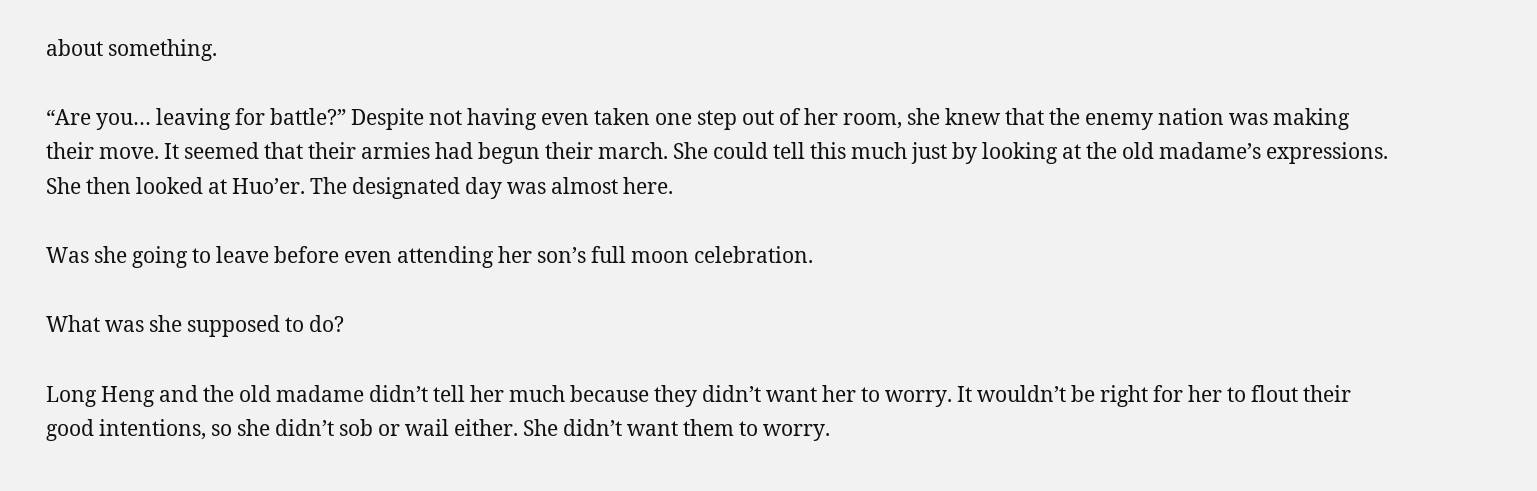about something.

“Are you… leaving for battle?” Despite not having even taken one step out of her room, she knew that the enemy nation was making their move. It seemed that their armies had begun their march. She could tell this much just by looking at the old madame’s expressions. She then looked at Huo’er. The designated day was almost here.

Was she going to leave before even attending her son’s full moon celebration.

What was she supposed to do?

Long Heng and the old madame didn’t tell her much because they didn’t want her to worry. It wouldn’t be right for her to flout their good intentions, so she didn’t sob or wail either. She didn’t want them to worry.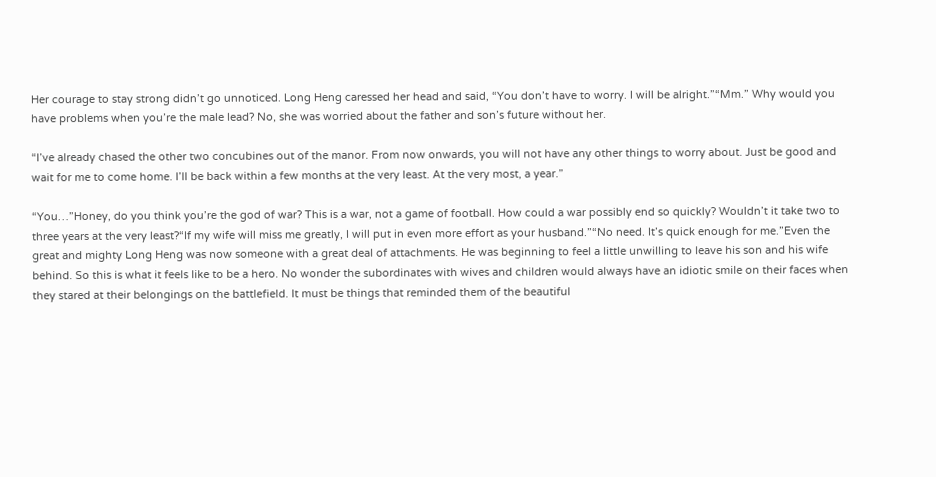Her courage to stay strong didn’t go unnoticed. Long Heng caressed her head and said, “You don’t have to worry. I will be alright.”“Mm.” Why would you have problems when you’re the male lead? No, she was worried about the father and son’s future without her.

“I’ve already chased the other two concubines out of the manor. From now onwards, you will not have any other things to worry about. Just be good and wait for me to come home. I’ll be back within a few months at the very least. At the very most, a year.”

“You…”Honey, do you think you’re the god of war? This is a war, not a game of football. How could a war possibly end so quickly? Wouldn’t it take two to three years at the very least?“If my wife will miss me greatly, I will put in even more effort as your husband.”“No need. It’s quick enough for me.”Even the great and mighty Long Heng was now someone with a great deal of attachments. He was beginning to feel a little unwilling to leave his son and his wife behind. So this is what it feels like to be a hero. No wonder the subordinates with wives and children would always have an idiotic smile on their faces when they stared at their belongings on the battlefield. It must be things that reminded them of the beautiful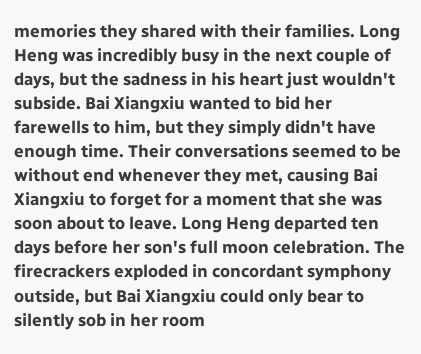memories they shared with their families. Long Heng was incredibly busy in the next couple of days, but the sadness in his heart just wouldn't subside. Bai Xiangxiu wanted to bid her farewells to him, but they simply didn't have enough time. Their conversations seemed to be without end whenever they met, causing Bai Xiangxiu to forget for a moment that she was soon about to leave. Long Heng departed ten days before her son's full moon celebration. The firecrackers exploded in concordant symphony outside, but Bai Xiangxiu could only bear to silently sob in her room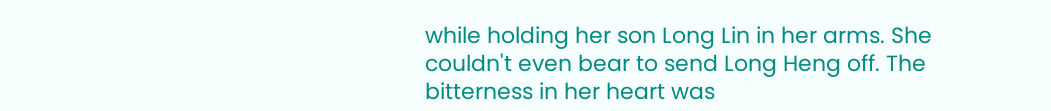while holding her son Long Lin in her arms. She couldn't even bear to send Long Heng off. The bitterness in her heart was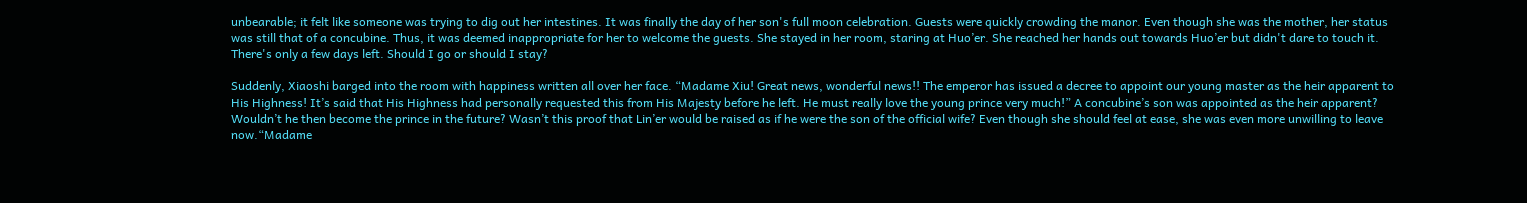unbearable; it felt like someone was trying to dig out her intestines. It was finally the day of her son's full moon celebration. Guests were quickly crowding the manor. Even though she was the mother, her status was still that of a concubine. Thus, it was deemed inappropriate for her to welcome the guests. She stayed in her room, staring at Huo’er. She reached her hands out towards Huo’er but didn't dare to touch it. There's only a few days left. Should I go or should I stay?

Suddenly, Xiaoshi barged into the room with happiness written all over her face. “Madame Xiu! Great news, wonderful news!! The emperor has issued a decree to appoint our young master as the heir apparent to His Highness! It’s said that His Highness had personally requested this from His Majesty before he left. He must really love the young prince very much!” A concubine’s son was appointed as the heir apparent? Wouldn’t he then become the prince in the future? Wasn’t this proof that Lin’er would be raised as if he were the son of the official wife? Even though she should feel at ease, she was even more unwilling to leave now.“Madame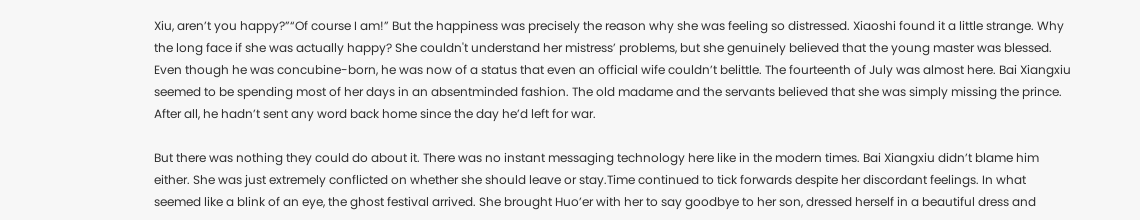Xiu, aren’t you happy?”“Of course I am!” But the happiness was precisely the reason why she was feeling so distressed. Xiaoshi found it a little strange. Why the long face if she was actually happy? She couldn't understand her mistress’ problems, but she genuinely believed that the young master was blessed. Even though he was concubine-born, he was now of a status that even an official wife couldn’t belittle. The fourteenth of July was almost here. Bai Xiangxiu seemed to be spending most of her days in an absentminded fashion. The old madame and the servants believed that she was simply missing the prince. After all, he hadn’t sent any word back home since the day he’d left for war.

But there was nothing they could do about it. There was no instant messaging technology here like in the modern times. Bai Xiangxiu didn’t blame him either. She was just extremely conflicted on whether she should leave or stay.Time continued to tick forwards despite her discordant feelings. In what seemed like a blink of an eye, the ghost festival arrived. She brought Huo’er with her to say goodbye to her son, dressed herself in a beautiful dress and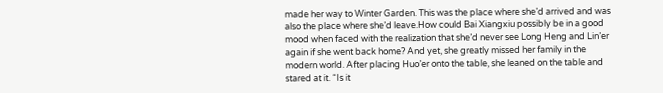made her way to Winter Garden. This was the place where she’d arrived and was also the place where she’d leave.How could Bai Xiangxiu possibly be in a good mood when faced with the realization that she’d never see Long Heng and Lin’er again if she went back home? And yet, she greatly missed her family in the modern world. After placing Huo’er onto the table, she leaned on the table and stared at it. “Is it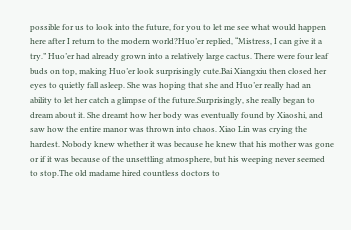possible for us to look into the future, for you to let me see what would happen here after I return to the modern world?Huo’er replied, “Mistress, I can give it a try.” Huo’er had already grown into a relatively large cactus. There were four leaf buds on top, making Huo’er look surprisingly cute.Bai Xiangxiu then closed her eyes to quietly fall asleep. She was hoping that she and Huo’er really had an ability to let her catch a glimpse of the future.Surprisingly, she really began to dream about it. She dreamt how her body was eventually found by Xiaoshi, and saw how the entire manor was thrown into chaos. Xiao Lin was crying the hardest. Nobody knew whether it was because he knew that his mother was gone or if it was because of the unsettling atmosphere, but his weeping never seemed to stop.The old madame hired countless doctors to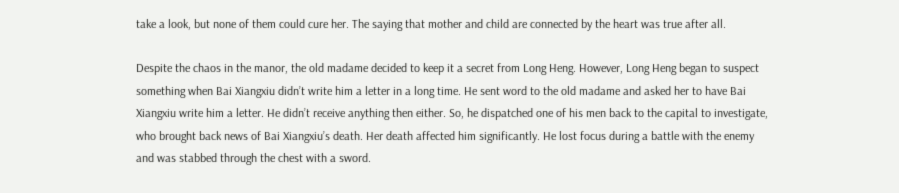take a look, but none of them could cure her. The saying that mother and child are connected by the heart was true after all.

Despite the chaos in the manor, the old madame decided to keep it a secret from Long Heng. However, Long Heng began to suspect something when Bai Xiangxiu didn’t write him a letter in a long time. He sent word to the old madame and asked her to have Bai Xiangxiu write him a letter. He didn’t receive anything then either. So, he dispatched one of his men back to the capital to investigate, who brought back news of Bai Xiangxiu’s death. Her death affected him significantly. He lost focus during a battle with the enemy and was stabbed through the chest with a sword.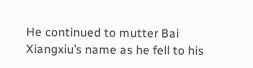He continued to mutter Bai Xiangxiu’s name as he fell to his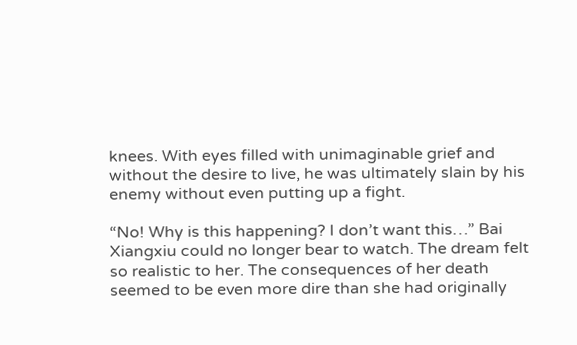knees. With eyes filled with unimaginable grief and without the desire to live, he was ultimately slain by his enemy without even putting up a fight.

“No! Why is this happening? I don’t want this…” Bai Xiangxiu could no longer bear to watch. The dream felt so realistic to her. The consequences of her death seemed to be even more dire than she had originally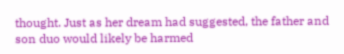thought. Just as her dream had suggested, the father and son duo would likely be harmed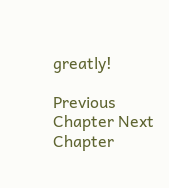greatly!

Previous Chapter Next Chapter